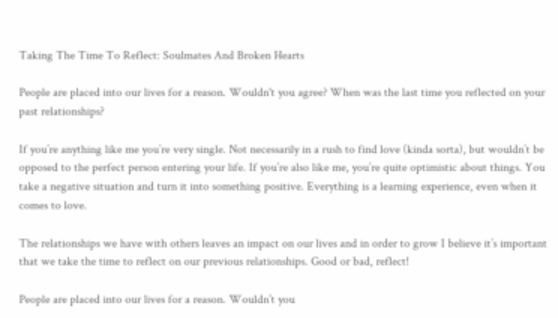Taking The Time To Reflect: Soulmates And Broken Hearts

People are placed into our lives for a reason. Wouldn't you agree? When was the last time you reflected on your past relationships?

If you’re anything like me you’re very single. Not necessarily in a rush to find love (kinda sorta), but wouldn’t be opposed to the perfect person entering your life. If you’re also like me, you’re quite optimistic about things. You take a negative situation and turn it into something positive. Everything is a learning experience, even when it comes to love.

The relationships we have with others leaves an impact on our lives and in order to grow I believe it’s important that we take the time to reflect on our previous relationships. Good or bad, reflect!

People are placed into our lives for a reason. Wouldn’t you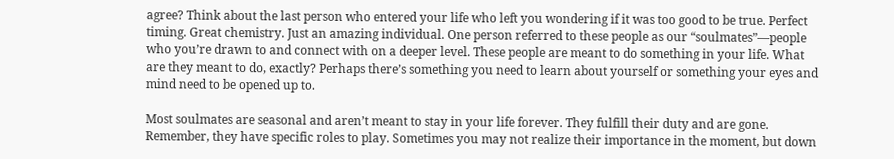agree? Think about the last person who entered your life who left you wondering if it was too good to be true. Perfect timing. Great chemistry. Just an amazing individual. One person referred to these people as our “soulmates”—people who you’re drawn to and connect with on a deeper level. These people are meant to do something in your life. What are they meant to do, exactly? Perhaps there’s something you need to learn about yourself or something your eyes and mind need to be opened up to.

Most soulmates are seasonal and aren’t meant to stay in your life forever. They fulfill their duty and are gone. Remember, they have specific roles to play. Sometimes you may not realize their importance in the moment, but down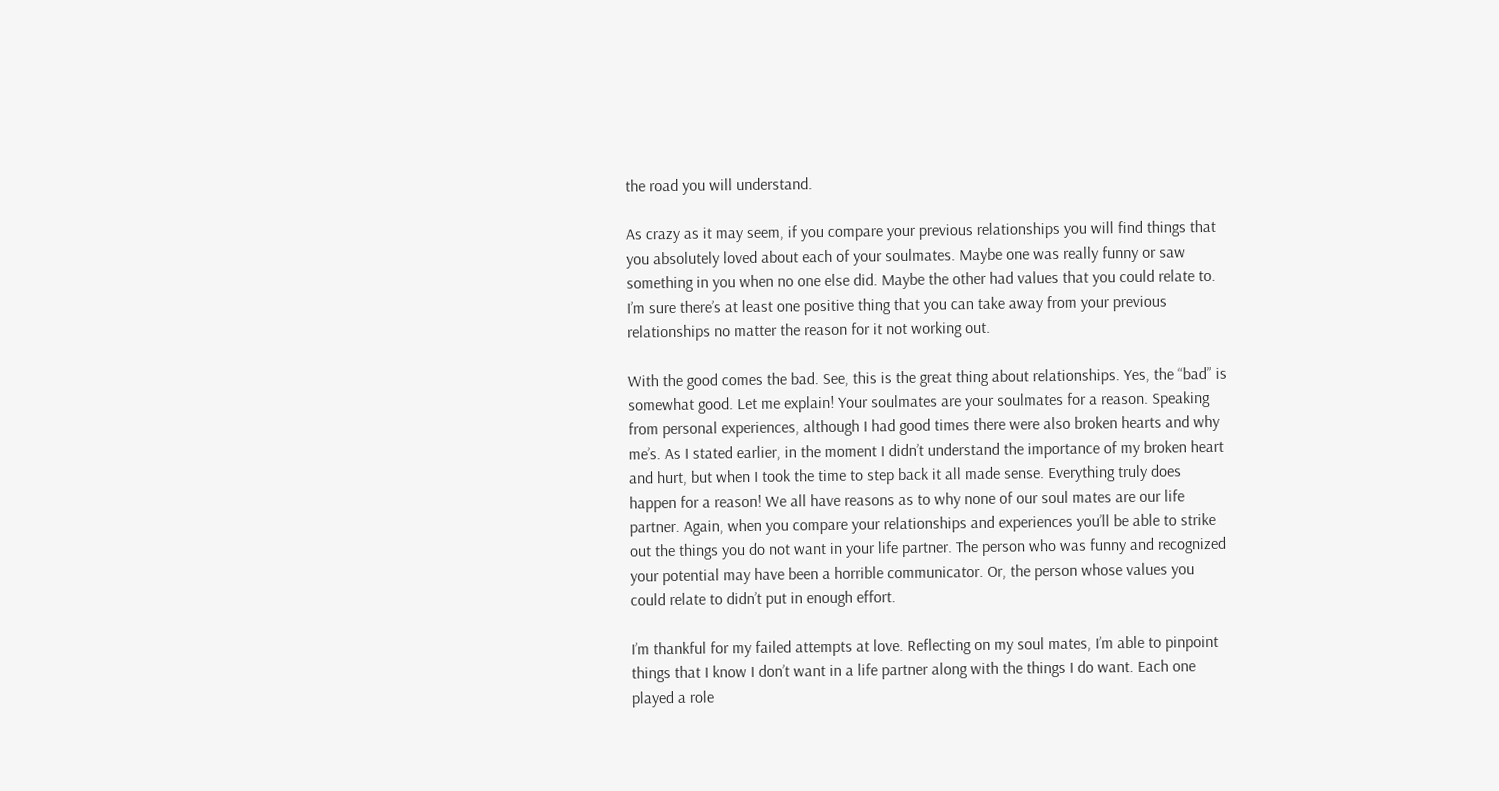the road you will understand.

As crazy as it may seem, if you compare your previous relationships you will find things that you absolutely loved about each of your soulmates. Maybe one was really funny or saw something in you when no one else did. Maybe the other had values that you could relate to. I’m sure there’s at least one positive thing that you can take away from your previous relationships no matter the reason for it not working out.

With the good comes the bad. See, this is the great thing about relationships. Yes, the “bad” is somewhat good. Let me explain! Your soulmates are your soulmates for a reason. Speaking from personal experiences, although I had good times there were also broken hearts and why me’s. As I stated earlier, in the moment I didn’t understand the importance of my broken heart and hurt, but when I took the time to step back it all made sense. Everything truly does happen for a reason! We all have reasons as to why none of our soul mates are our life partner. Again, when you compare your relationships and experiences you’ll be able to strike out the things you do not want in your life partner. The person who was funny and recognized your potential may have been a horrible communicator. Or, the person whose values you could relate to didn’t put in enough effort.

I’m thankful for my failed attempts at love. Reflecting on my soul mates, I’m able to pinpoint things that I know I don’t want in a life partner along with the things I do want. Each one played a role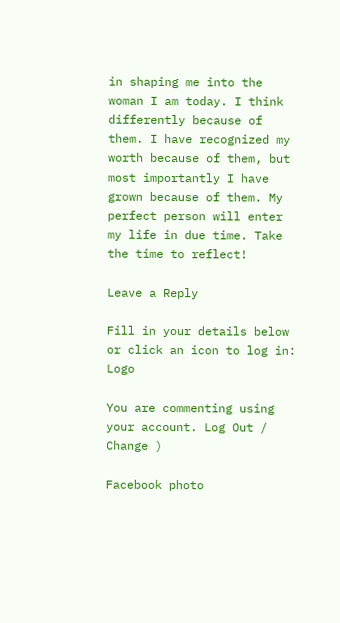in shaping me into the woman I am today. I think differently because of them. I have recognized my worth because of them, but most importantly I have grown because of them. My perfect person will enter my life in due time. Take the time to reflect!

Leave a Reply

Fill in your details below or click an icon to log in: Logo

You are commenting using your account. Log Out /  Change )

Facebook photo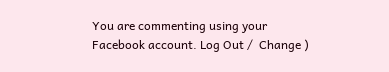You are commenting using your Facebook account. Log Out /  Change )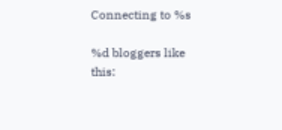Connecting to %s

%d bloggers like this: